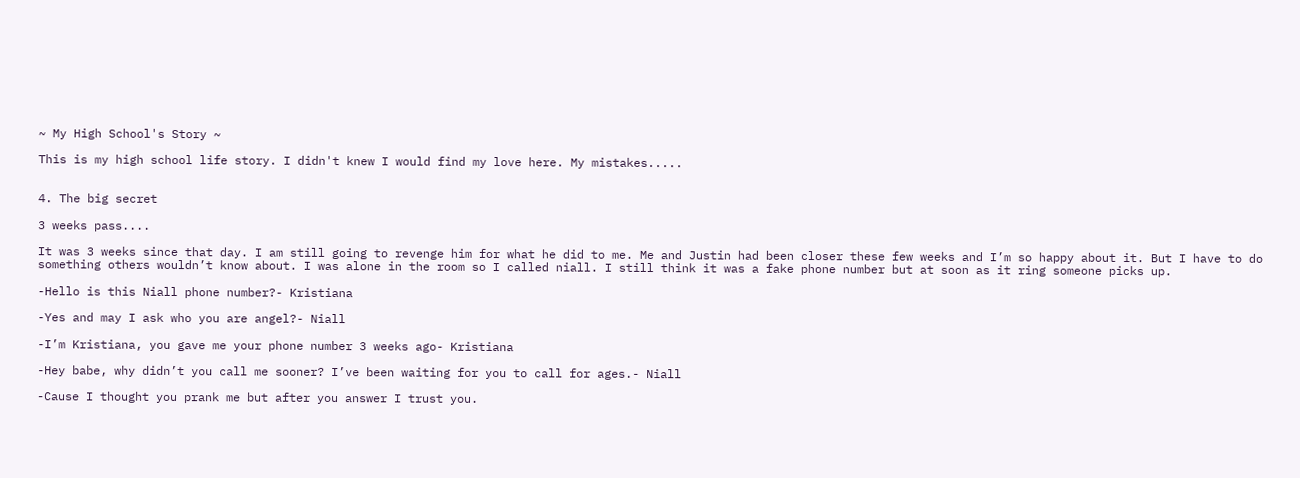~ My High School's Story ~

This is my high school life story. I didn't knew I would find my love here. My mistakes.....


4. The big secret

3 weeks pass....

It was 3 weeks since that day. I am still going to revenge him for what he did to me. Me and Justin had been closer these few weeks and I’m so happy about it. But I have to do something others wouldn’t know about. I was alone in the room so I called niall. I still think it was a fake phone number but at soon as it ring someone picks up.

-Hello is this Niall phone number?- Kristiana

-Yes and may I ask who you are angel?- Niall

-I’m Kristiana, you gave me your phone number 3 weeks ago- Kristiana

-Hey babe, why didn’t you call me sooner? I’ve been waiting for you to call for ages.- Niall

-Cause I thought you prank me but after you answer I trust you.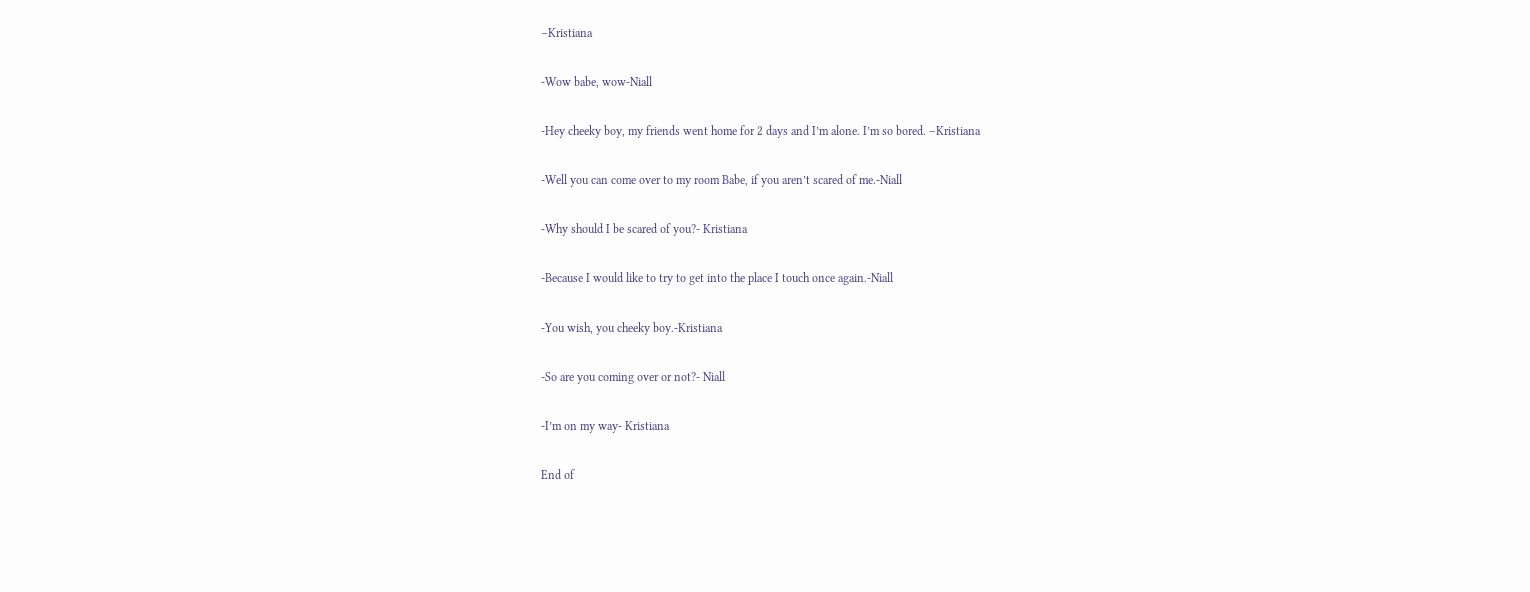–Kristiana

-Wow babe, wow-Niall

-Hey cheeky boy, my friends went home for 2 days and I’m alone. I’m so bored. –Kristiana

-Well you can come over to my room Babe, if you aren’t scared of me.-Niall

-Why should I be scared of you?- Kristiana

-Because I would like to try to get into the place I touch once again.-Niall

-You wish, you cheeky boy.-Kristiana

-So are you coming over or not?- Niall

-I’m on my way- Kristiana

End of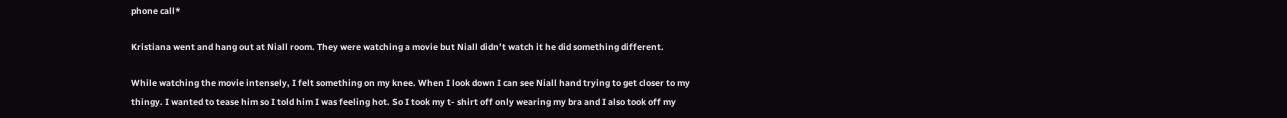phone call*

Kristiana went and hang out at Niall room. They were watching a movie but Niall didn’t watch it he did something different.

While watching the movie intensely, I felt something on my knee. When I look down I can see Niall hand trying to get closer to my thingy. I wanted to tease him so I told him I was feeling hot. So I took my t- shirt off only wearing my bra and I also took off my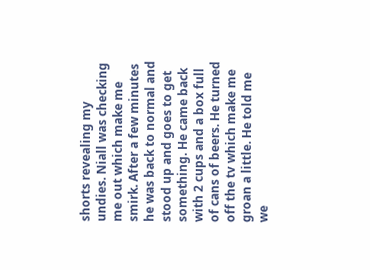shorts revealing my undies. Niall was checking me out which make me smirk. After a few minutes he was back to normal and stood up and goes to get something. He came back with 2 cups and a box full of cans of beers. He turned off the tv which make me groan a little. He told me we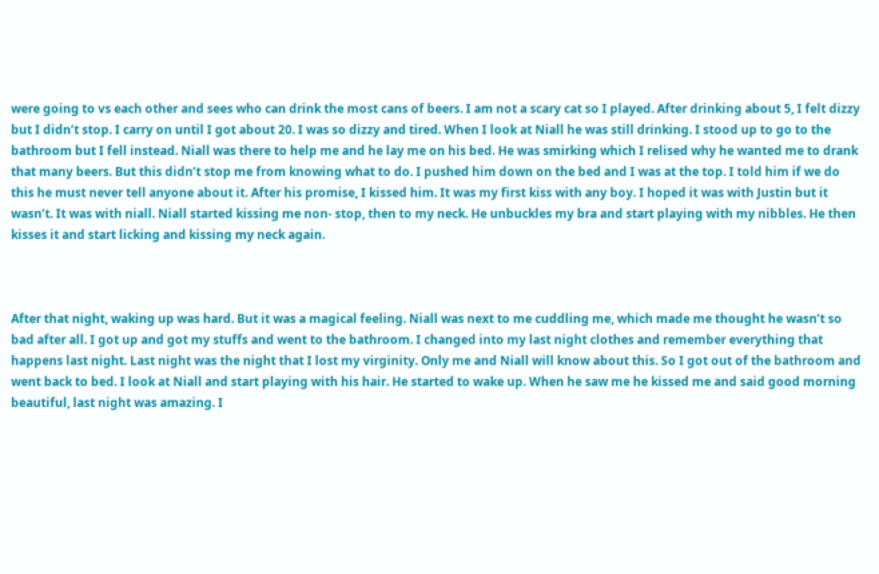were going to vs each other and sees who can drink the most cans of beers. I am not a scary cat so I played. After drinking about 5, I felt dizzy but I didn’t stop. I carry on until I got about 20. I was so dizzy and tired. When I look at Niall he was still drinking. I stood up to go to the bathroom but I fell instead. Niall was there to help me and he lay me on his bed. He was smirking which I relised why he wanted me to drank that many beers. But this didn’t stop me from knowing what to do. I pushed him down on the bed and I was at the top. I told him if we do this he must never tell anyone about it. After his promise, I kissed him. It was my first kiss with any boy. I hoped it was with Justin but it wasn’t. It was with niall. Niall started kissing me non- stop, then to my neck. He unbuckles my bra and start playing with my nibbles. He then kisses it and start licking and kissing my neck again.



After that night, waking up was hard. But it was a magical feeling. Niall was next to me cuddling me, which made me thought he wasn’t so bad after all. I got up and got my stuffs and went to the bathroom. I changed into my last night clothes and remember everything that happens last night. Last night was the night that I lost my virginity. Only me and Niall will know about this. So I got out of the bathroom and went back to bed. I look at Niall and start playing with his hair. He started to wake up. When he saw me he kissed me and said good morning beautiful, last night was amazing. I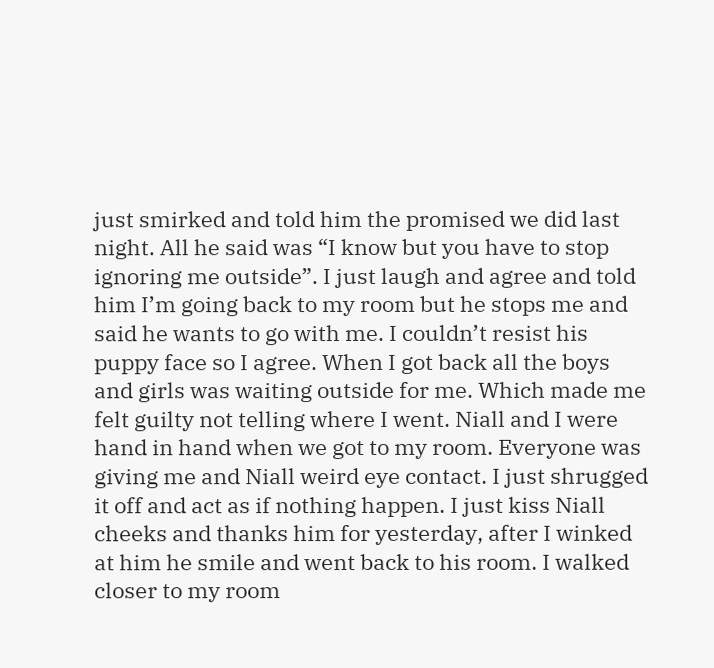just smirked and told him the promised we did last night. All he said was “I know but you have to stop ignoring me outside”. I just laugh and agree and told him I’m going back to my room but he stops me and said he wants to go with me. I couldn’t resist his puppy face so I agree. When I got back all the boys and girls was waiting outside for me. Which made me felt guilty not telling where I went. Niall and I were hand in hand when we got to my room. Everyone was giving me and Niall weird eye contact. I just shrugged it off and act as if nothing happen. I just kiss Niall cheeks and thanks him for yesterday, after I winked at him he smile and went back to his room. I walked closer to my room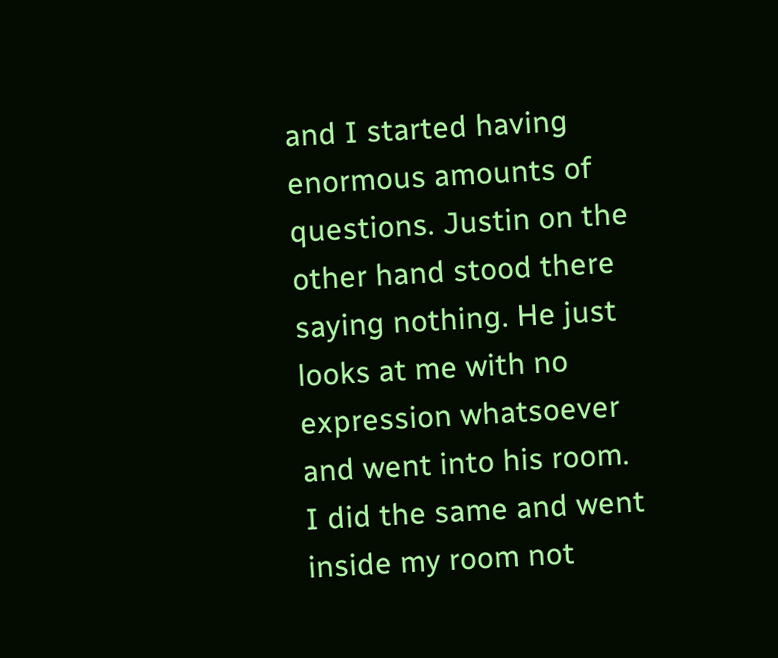and I started having enormous amounts of questions. Justin on the other hand stood there saying nothing. He just looks at me with no expression whatsoever and went into his room. I did the same and went inside my room not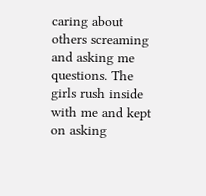caring about others screaming and asking me questions. The girls rush inside with me and kept on asking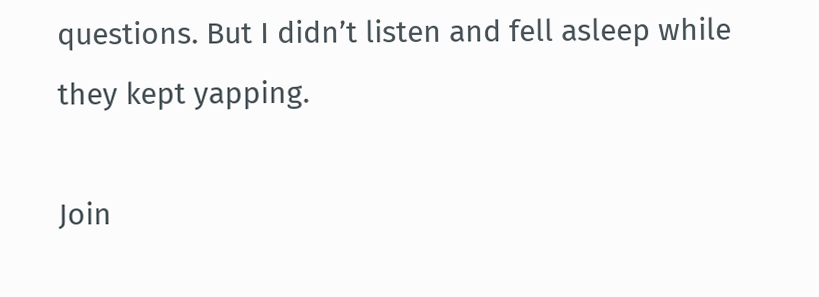questions. But I didn’t listen and fell asleep while they kept yapping.

Join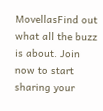MovellasFind out what all the buzz is about. Join now to start sharing your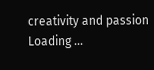creativity and passion
Loading ...